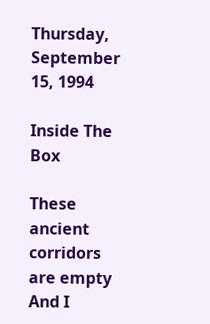Thursday, September 15, 1994

Inside The Box

These ancient corridors are empty
And I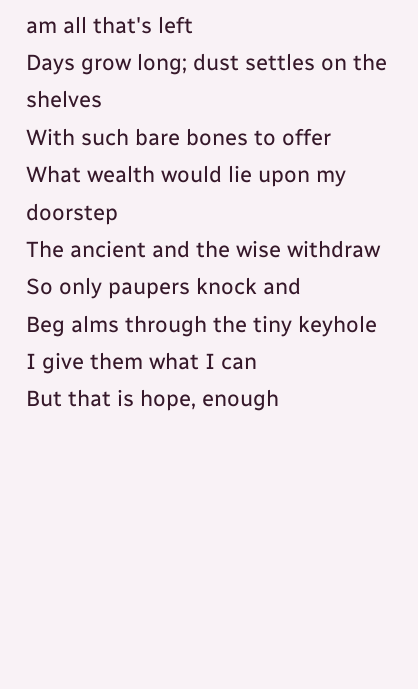am all that's left
Days grow long; dust settles on the shelves
With such bare bones to offer
What wealth would lie upon my doorstep
The ancient and the wise withdraw
So only paupers knock and
Beg alms through the tiny keyhole
I give them what I can
But that is hope, enough